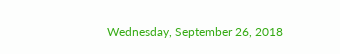Wednesday, September 26, 2018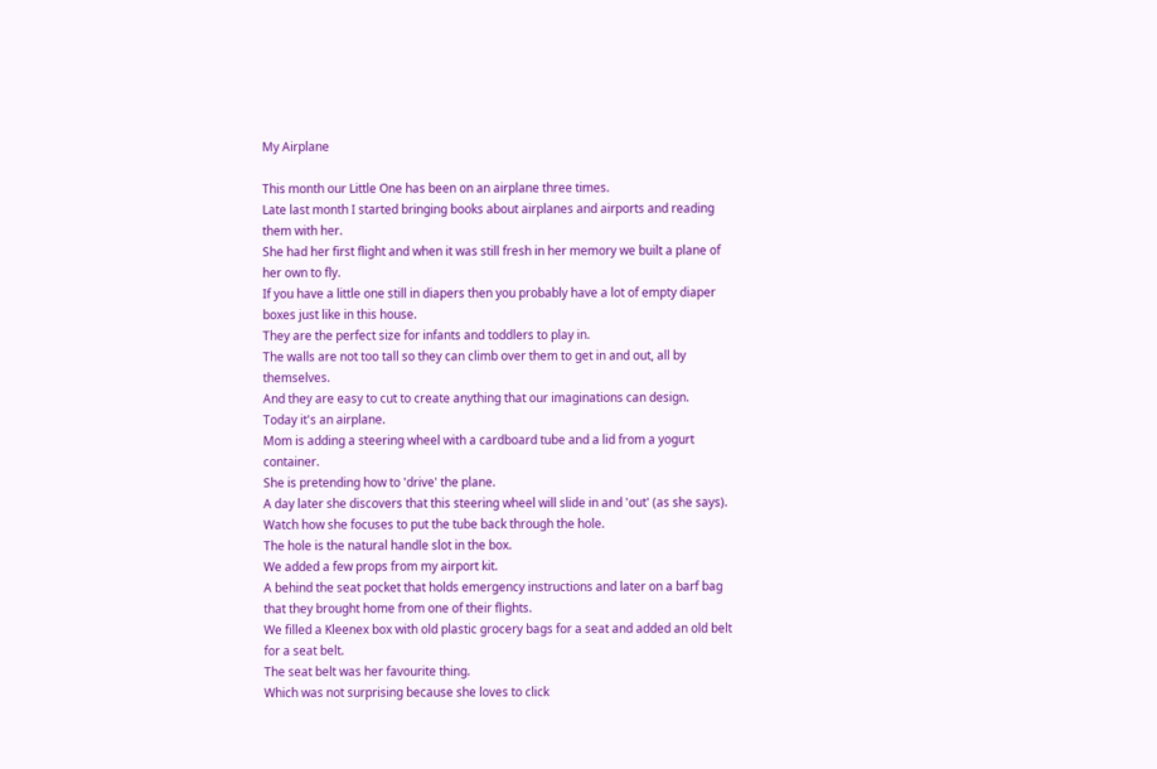My Airplane

This month our Little One has been on an airplane three times.
Late last month I started bringing books about airplanes and airports and reading them with her.
She had her first flight and when it was still fresh in her memory we built a plane of her own to fly.
If you have a little one still in diapers then you probably have a lot of empty diaper boxes just like in this house.
They are the perfect size for infants and toddlers to play in.
The walls are not too tall so they can climb over them to get in and out, all by themselves.
And they are easy to cut to create anything that our imaginations can design.
Today it's an airplane.
Mom is adding a steering wheel with a cardboard tube and a lid from a yogurt container.
She is pretending how to 'drive' the plane.
A day later she discovers that this steering wheel will slide in and 'out' (as she says).
Watch how she focuses to put the tube back through the hole.
The hole is the natural handle slot in the box.
We added a few props from my airport kit.
A behind the seat pocket that holds emergency instructions and later on a barf bag that they brought home from one of their flights.
We filled a Kleenex box with old plastic grocery bags for a seat and added an old belt for a seat belt.
The seat belt was her favourite thing.
Which was not surprising because she loves to click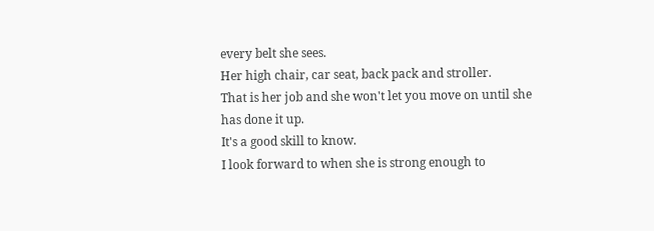every belt she sees.
Her high chair, car seat, back pack and stroller.
That is her job and she won't let you move on until she has done it up.
It's a good skill to know.
I look forward to when she is strong enough to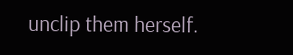unclip them herself.